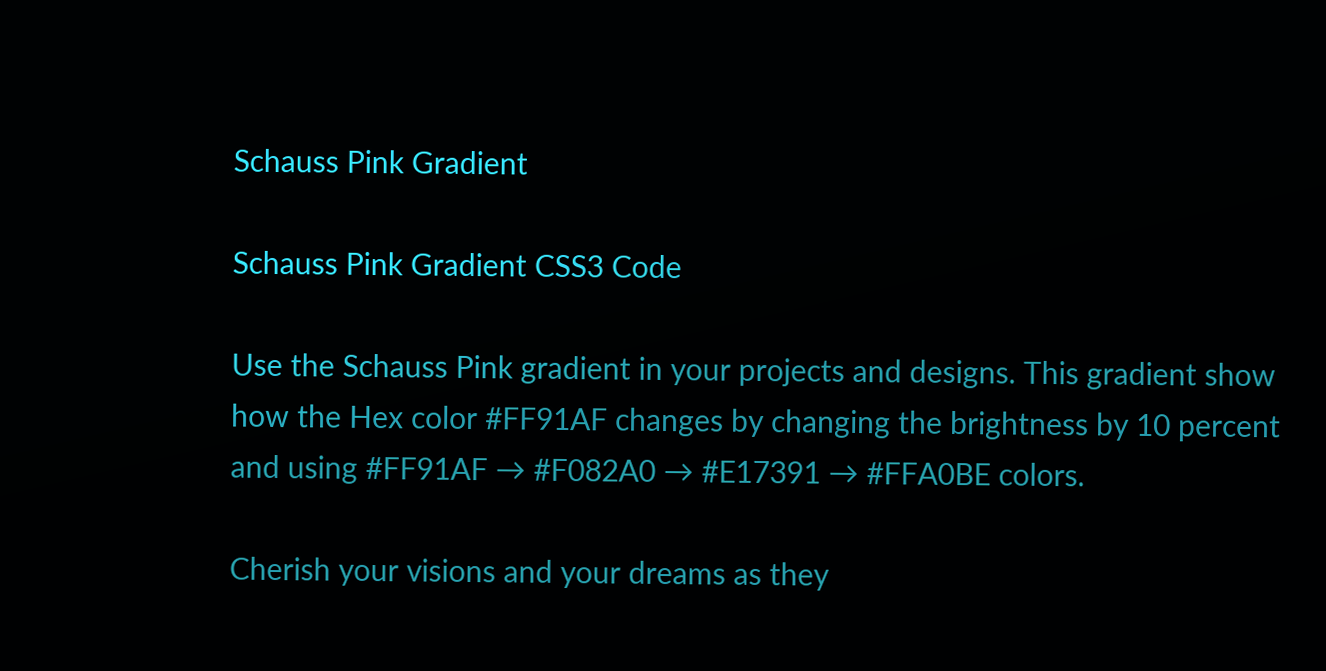Schauss Pink Gradient

Schauss Pink Gradient CSS3 Code

Use the Schauss Pink gradient in your projects and designs. This gradient show how the Hex color #FF91AF changes by changing the brightness by 10 percent and using #FF91AF → #F082A0 → #E17391 → #FFA0BE colors.

Cherish your visions and your dreams as they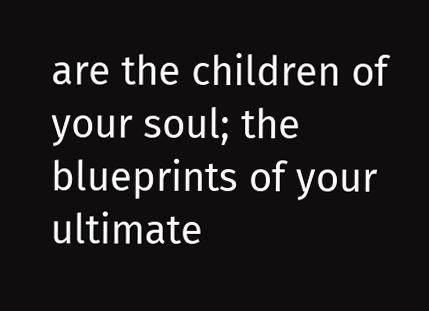are the children of your soul; the blueprints of your ultimate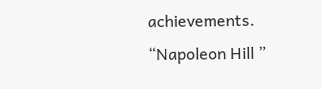achievements.
“Napoleon Hill ”